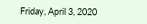Friday, April 3, 2020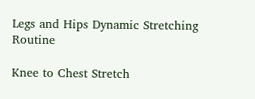Legs and Hips Dynamic Stretching Routine

Knee to Chest Stretch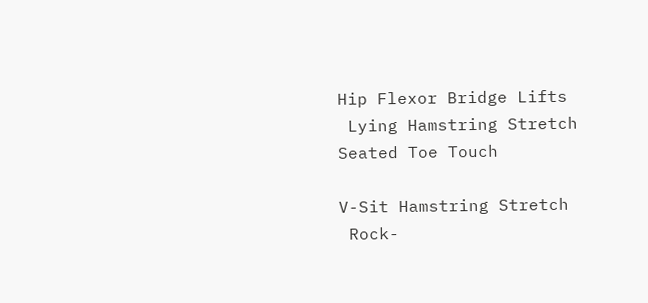Hip Flexor Bridge Lifts
 Lying Hamstring Stretch
Seated Toe Touch

V-Sit Hamstring Stretch
 Rock-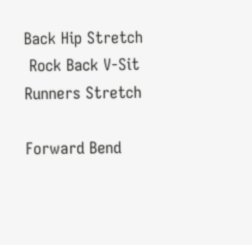Back Hip Stretch
 Rock Back V-Sit
Runners Stretch

Forward Bend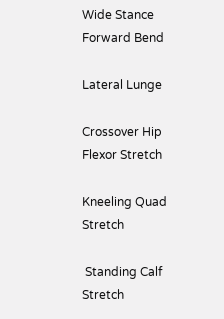Wide Stance Forward Bend

Lateral Lunge

Crossover Hip Flexor Stretch

Kneeling Quad Stretch

 Standing Calf Stretch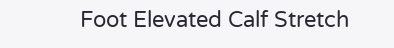Foot Elevated Calf Stretch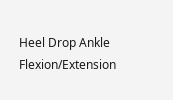Heel Drop Ankle Flexion/Extension